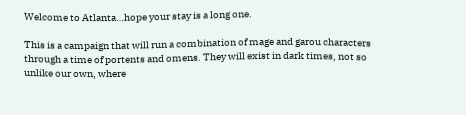Welcome to Atlanta…hope your stay is a long one.

This is a campaign that will run a combination of mage and garou characters through a time of portents and omens. They will exist in dark times, not so unlike our own, where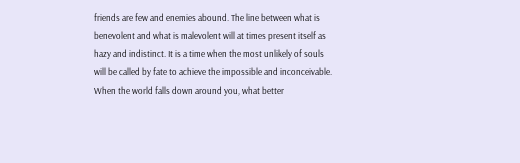friends are few and enemies abound. The line between what is benevolent and what is malevolent will at times present itself as hazy and indistinct. It is a time when the most unlikely of souls will be called by fate to achieve the impossible and inconceivable. When the world falls down around you, what better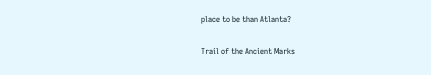place to be than Atlanta?

Trail of the Ancient Marks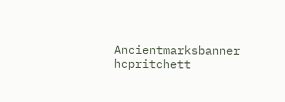Ancientmarksbanner hcpritchett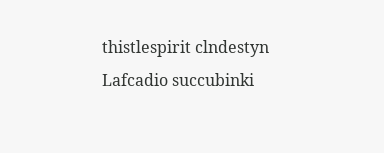thistlespirit clndestyn Lafcadio succubinki